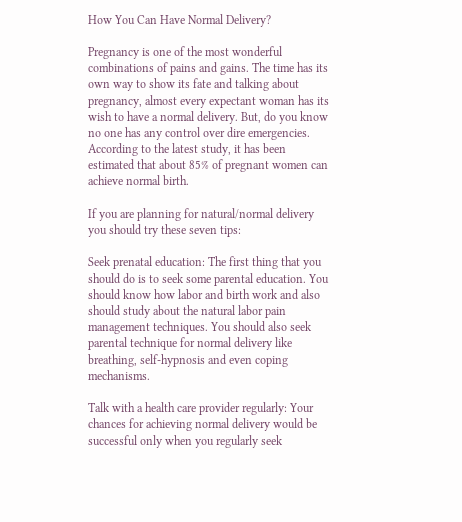How You Can Have Normal Delivery?

Pregnancy is one of the most wonderful combinations of pains and gains. The time has its own way to show its fate and talking about pregnancy, almost every expectant woman has its wish to have a normal delivery. But, do you know no one has any control over dire emergencies. According to the latest study, it has been estimated that about 85% of pregnant women can achieve normal birth.

If you are planning for natural/normal delivery you should try these seven tips:

Seek prenatal education: The first thing that you should do is to seek some parental education. You should know how labor and birth work and also should study about the natural labor pain management techniques. You should also seek parental technique for normal delivery like breathing, self-hypnosis and even coping mechanisms.

Talk with a health care provider regularly: Your chances for achieving normal delivery would be successful only when you regularly seek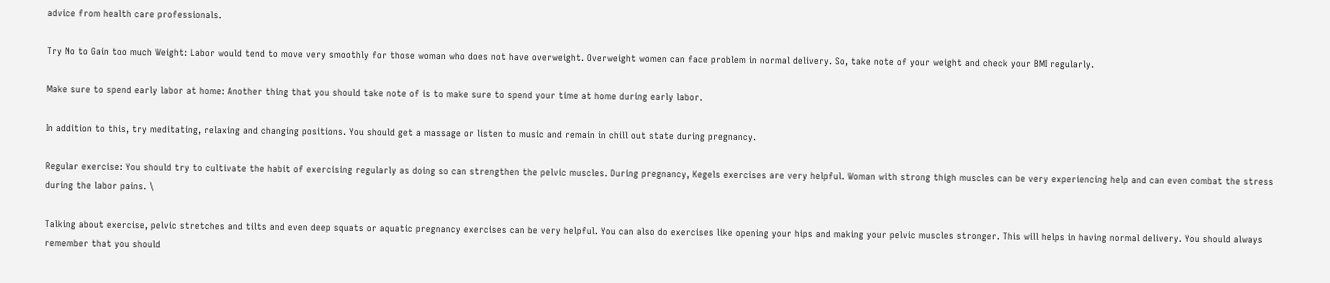advice from health care professionals.

Try No to Gain too much Weight: Labor would tend to move very smoothly for those woman who does not have overweight. Overweight women can face problem in normal delivery. So, take note of your weight and check your BMI regularly.

Make sure to spend early labor at home: Another thing that you should take note of is to make sure to spend your time at home during early labor.

In addition to this, try meditating, relaxing and changing positions. You should get a massage or listen to music and remain in chill out state during pregnancy.

Regular exercise: You should try to cultivate the habit of exercising regularly as doing so can strengthen the pelvic muscles. During pregnancy, Kegels exercises are very helpful. Woman with strong thigh muscles can be very experiencing help and can even combat the stress during the labor pains. \

Talking about exercise, pelvic stretches and tilts and even deep squats or aquatic pregnancy exercises can be very helpful. You can also do exercises like opening your hips and making your pelvic muscles stronger. This will helps in having normal delivery. You should always remember that you should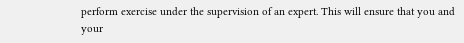perform exercise under the supervision of an expert. This will ensure that you and your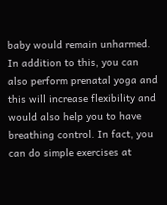baby would remain unharmed. In addition to this, you can also perform prenatal yoga and this will increase flexibility and would also help you to have breathing control. In fact, you can do simple exercises at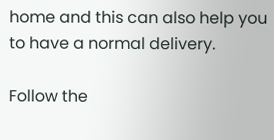home and this can also help you to have a normal delivery.

Follow the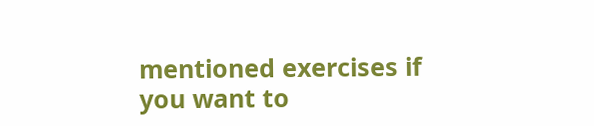mentioned exercises if you want to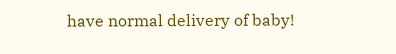have normal delivery of baby!